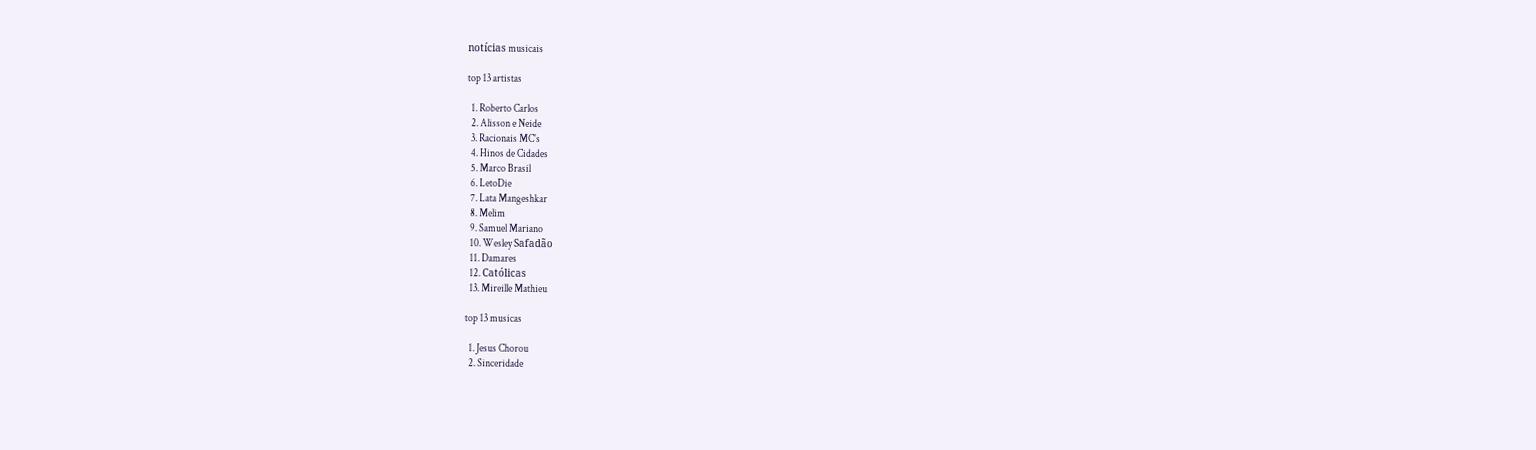notícias musicais

top 13 artistas

  1. Roberto Carlos
  2. Alisson e Neide
  3. Racionais MC's
  4. Hinos de Cidades
  5. Marco Brasil
  6. LetoDie
  7. Lata Mangeshkar
  8. Melim
  9. Samuel Mariano
  10. Wesley Safadão
  11. Damares
  12. Católicas
  13. Mireille Mathieu

top 13 musicas

  1. Jesus Chorou
  2. Sinceridade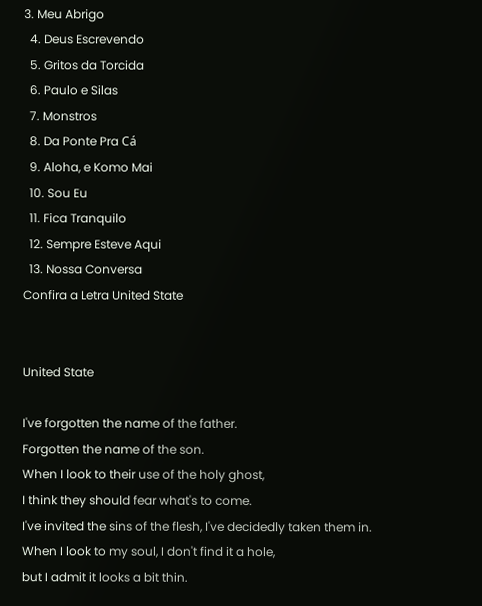3. Meu Abrigo
  4. Deus Escrevendo
  5. Gritos da Torcida
  6. Paulo e Silas
  7. Monstros
  8. Da Ponte Pra Cá
  9. Aloha, e Komo Mai
  10. Sou Eu
  11. Fica Tranquilo
  12. Sempre Esteve Aqui
  13. Nossa Conversa
Confira a Letra United State


United State

I've forgotten the name of the father.
Forgotten the name of the son.
When I look to their use of the holy ghost,
I think they should fear what's to come.
I've invited the sins of the flesh, I've decidedly taken them in.
When I look to my soul, I don't find it a hole,
but I admit it looks a bit thin.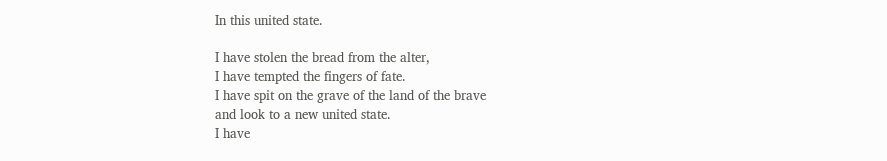In this united state.

I have stolen the bread from the alter,
I have tempted the fingers of fate.
I have spit on the grave of the land of the brave
and look to a new united state.
I have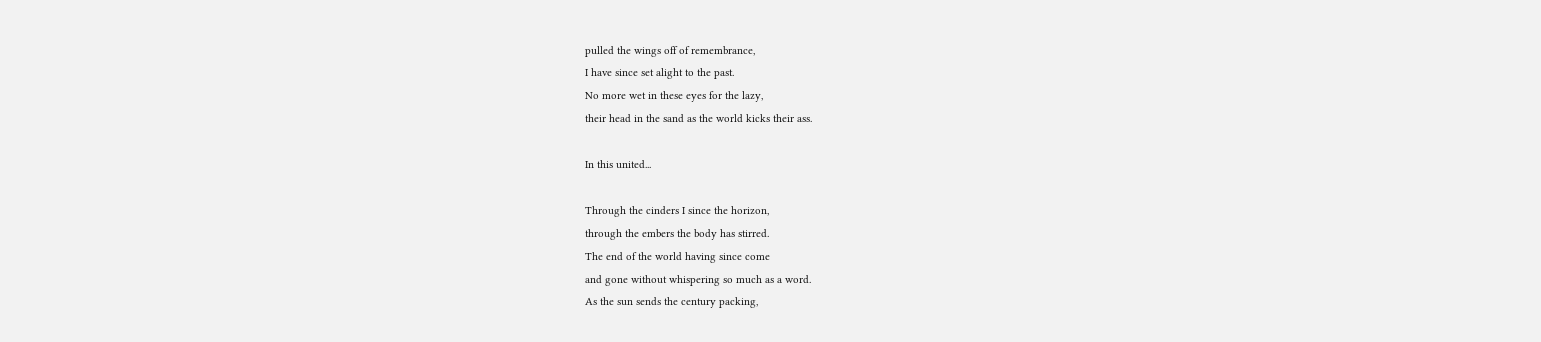pulled the wings off of remembrance,
I have since set alight to the past.
No more wet in these eyes for the lazy,
their head in the sand as the world kicks their ass.

In this united...

Through the cinders I since the horizon,
through the embers the body has stirred.
The end of the world having since come
and gone without whispering so much as a word.
As the sun sends the century packing,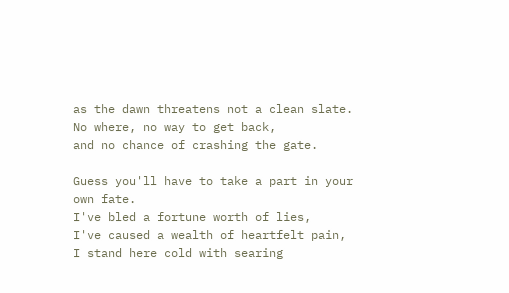as the dawn threatens not a clean slate.
No where, no way to get back,
and no chance of crashing the gate.

Guess you'll have to take a part in your own fate.
I've bled a fortune worth of lies,
I've caused a wealth of heartfelt pain,
I stand here cold with searing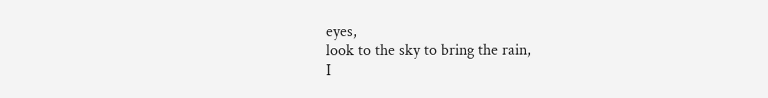eyes,
look to the sky to bring the rain,
I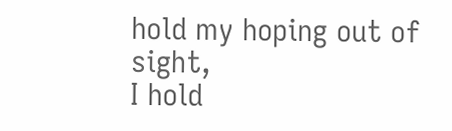hold my hoping out of sight,
I hold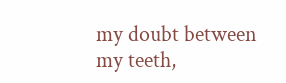my doubt between my teeth,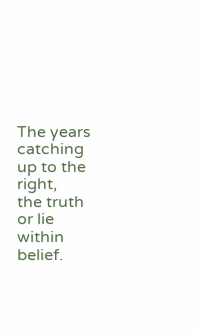The years catching up to the right,
the truth or lie within belief.